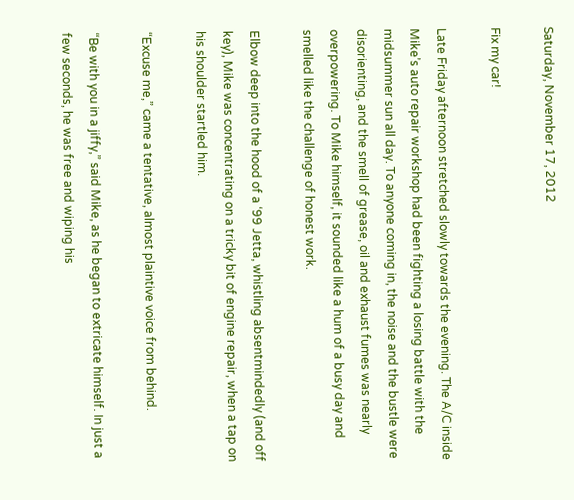Saturday, November 17, 2012

Fix my car!

Late Friday afternoon stretched slowly towards the evening. The A/C inside Mike’s auto repair workshop had been fighting a losing battle with the midsummer sun all day. To anyone coming in, the noise and the bustle were disorienting, and the smell of grease, oil and exhaust fumes was nearly overpowering. To Mike himself, it sounded like a hum of a busy day and smelled like the challenge of honest work.

Elbow deep into the hood of a ‘99 Jetta, whistling absentmindedly (and off key), Mike was concentrating on a tricky bit of engine repair, when a tap on his shoulder startled him.

“Excuse me,” came a tentative, almost plaintive voice from behind.

“Be with you in a jiffy,” said Mike, as he began to extricate himself. In just a few seconds, he was free and wiping his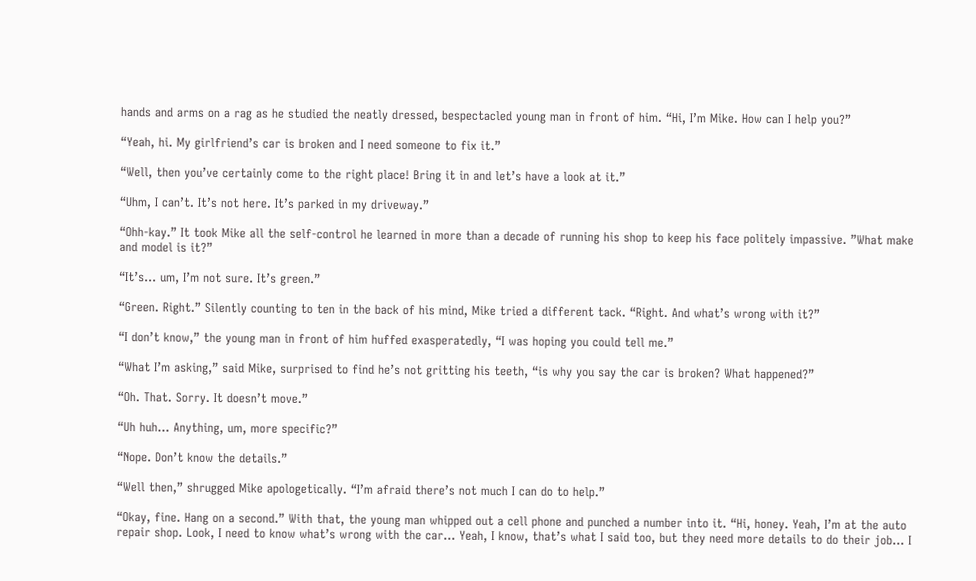hands and arms on a rag as he studied the neatly dressed, bespectacled young man in front of him. “Hi, I’m Mike. How can I help you?”

“Yeah, hi. My girlfriend’s car is broken and I need someone to fix it.”

“Well, then you’ve certainly come to the right place! Bring it in and let’s have a look at it.”

“Uhm, I can’t. It’s not here. It’s parked in my driveway.”

“Ohh-kay.” It took Mike all the self-control he learned in more than a decade of running his shop to keep his face politely impassive. ”What make and model is it?”

“It’s... um, I’m not sure. It’s green.”

“Green. Right.” Silently counting to ten in the back of his mind, Mike tried a different tack. “Right. And what’s wrong with it?”

“I don’t know,” the young man in front of him huffed exasperatedly, “I was hoping you could tell me.”

“What I’m asking,” said Mike, surprised to find he’s not gritting his teeth, “is why you say the car is broken? What happened?”

“Oh. That. Sorry. It doesn’t move.”

“Uh huh... Anything, um, more specific?”

“Nope. Don’t know the details.”

“Well then,” shrugged Mike apologetically. “I’m afraid there’s not much I can do to help.”

“Okay, fine. Hang on a second.” With that, the young man whipped out a cell phone and punched a number into it. “Hi, honey. Yeah, I’m at the auto repair shop. Look, I need to know what’s wrong with the car... Yeah, I know, that’s what I said too, but they need more details to do their job... I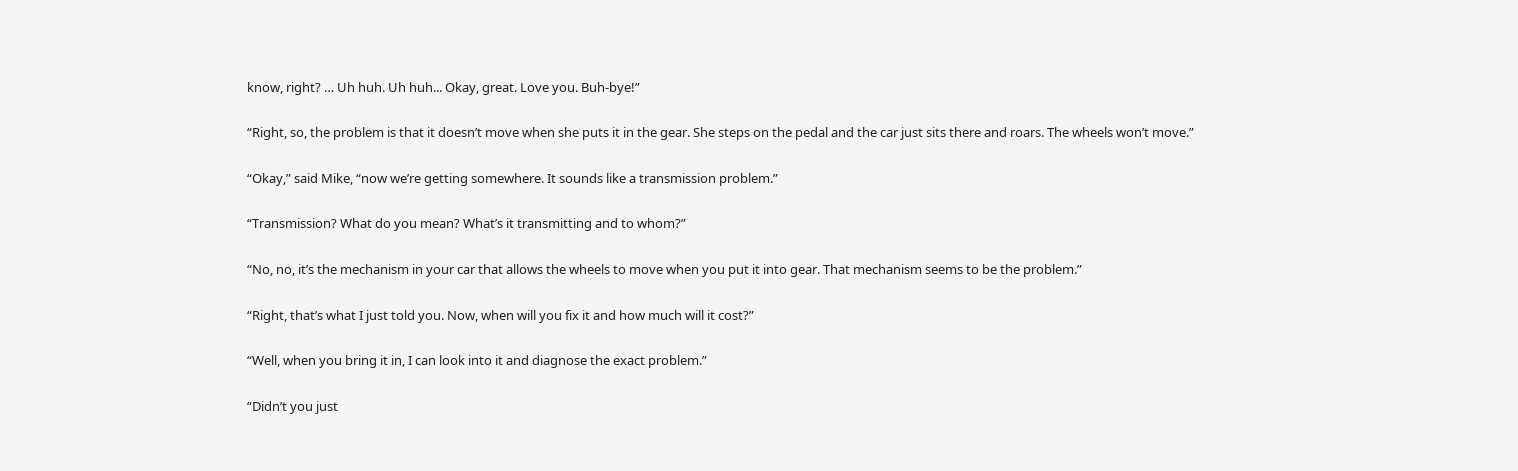know, right? … Uh huh. Uh huh... Okay, great. Love you. Buh-bye!”

“Right, so, the problem is that it doesn’t move when she puts it in the gear. She steps on the pedal and the car just sits there and roars. The wheels won’t move.”

“Okay,” said Mike, “now we’re getting somewhere. It sounds like a transmission problem.”

“Transmission? What do you mean? What’s it transmitting and to whom?”

“No, no, it’s the mechanism in your car that allows the wheels to move when you put it into gear. That mechanism seems to be the problem.”

“Right, that’s what I just told you. Now, when will you fix it and how much will it cost?”

“Well, when you bring it in, I can look into it and diagnose the exact problem.”

“Didn’t you just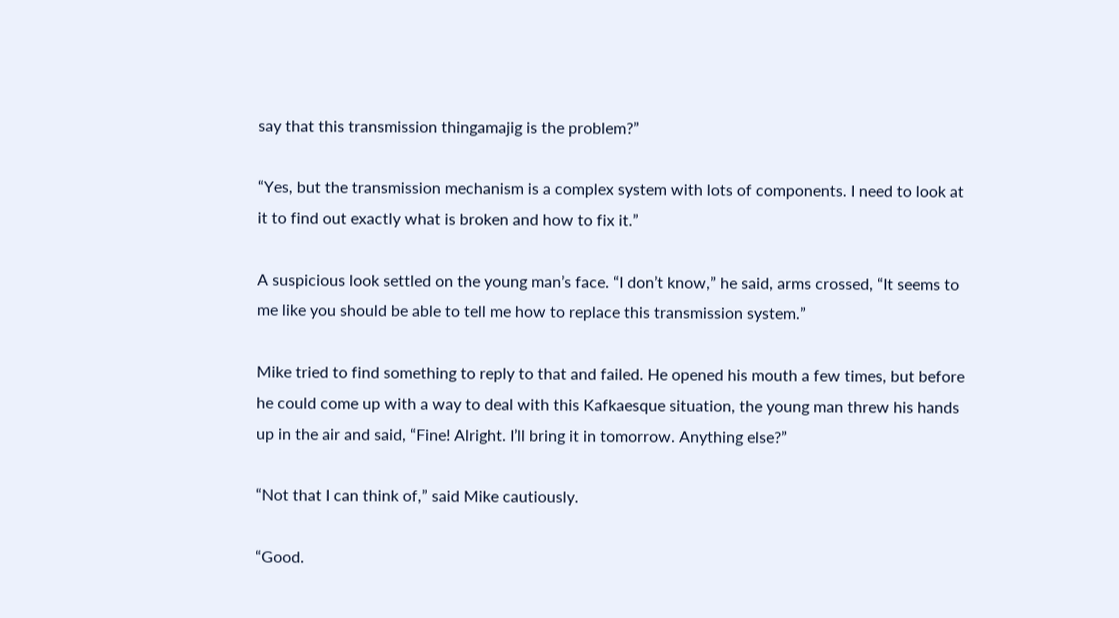say that this transmission thingamajig is the problem?”

“Yes, but the transmission mechanism is a complex system with lots of components. I need to look at it to find out exactly what is broken and how to fix it.”

A suspicious look settled on the young man’s face. “I don’t know,” he said, arms crossed, “It seems to me like you should be able to tell me how to replace this transmission system.”

Mike tried to find something to reply to that and failed. He opened his mouth a few times, but before he could come up with a way to deal with this Kafkaesque situation, the young man threw his hands up in the air and said, “Fine! Alright. I’ll bring it in tomorrow. Anything else?”

“Not that I can think of,” said Mike cautiously.

“Good.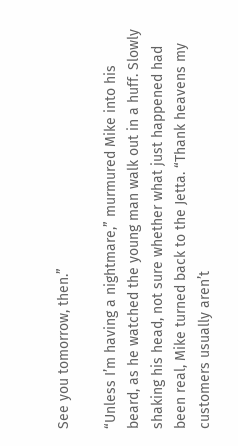See you tomorrow, then.”

“Unless I’m having a nightmare,” murmured Mike into his beard, as he watched the young man walk out in a huff. Slowly shaking his head, not sure whether what just happened had been real, Mike turned back to the Jetta. “Thank heavens my customers usually aren’t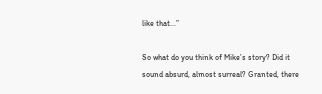like that...”

So what do you think of Mike’s story? Did it sound absurd, almost surreal? Granted, there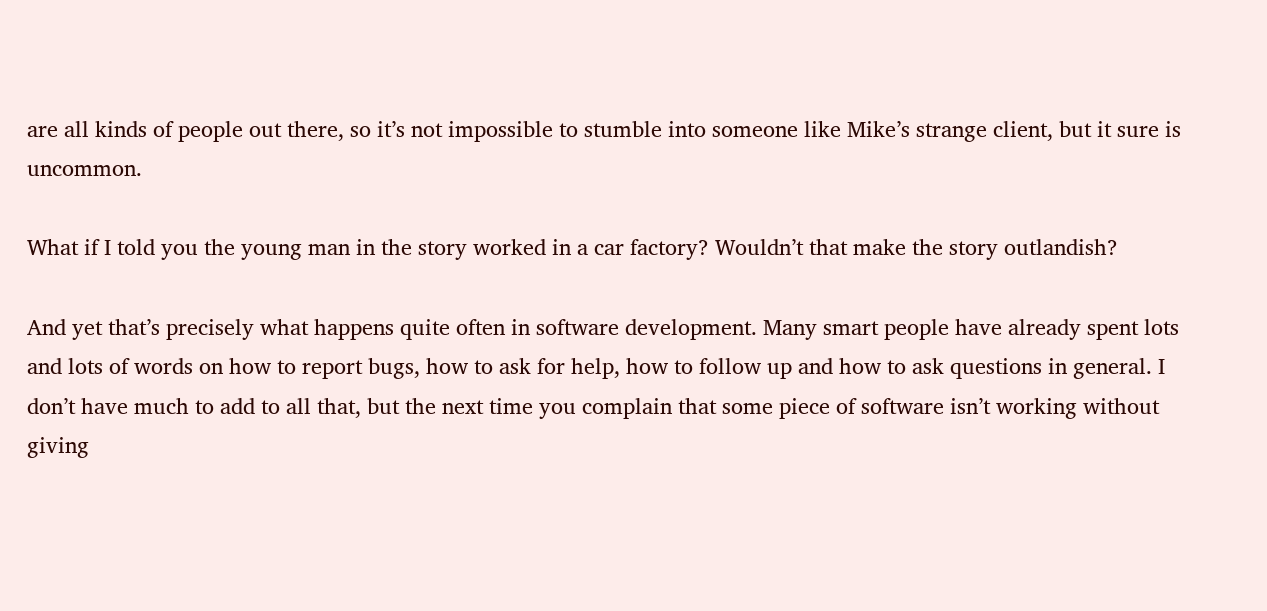are all kinds of people out there, so it’s not impossible to stumble into someone like Mike’s strange client, but it sure is uncommon.

What if I told you the young man in the story worked in a car factory? Wouldn’t that make the story outlandish?

And yet that’s precisely what happens quite often in software development. Many smart people have already spent lots and lots of words on how to report bugs, how to ask for help, how to follow up and how to ask questions in general. I don’t have much to add to all that, but the next time you complain that some piece of software isn’t working without giving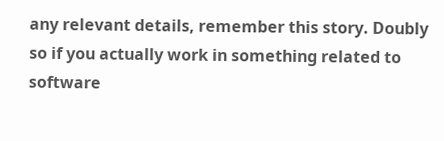any relevant details, remember this story. Doubly so if you actually work in something related to software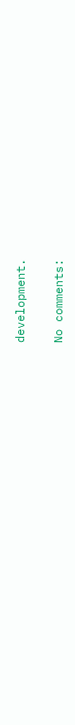development.

No comments: